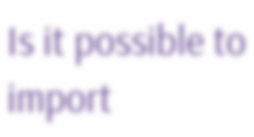Is it possible to import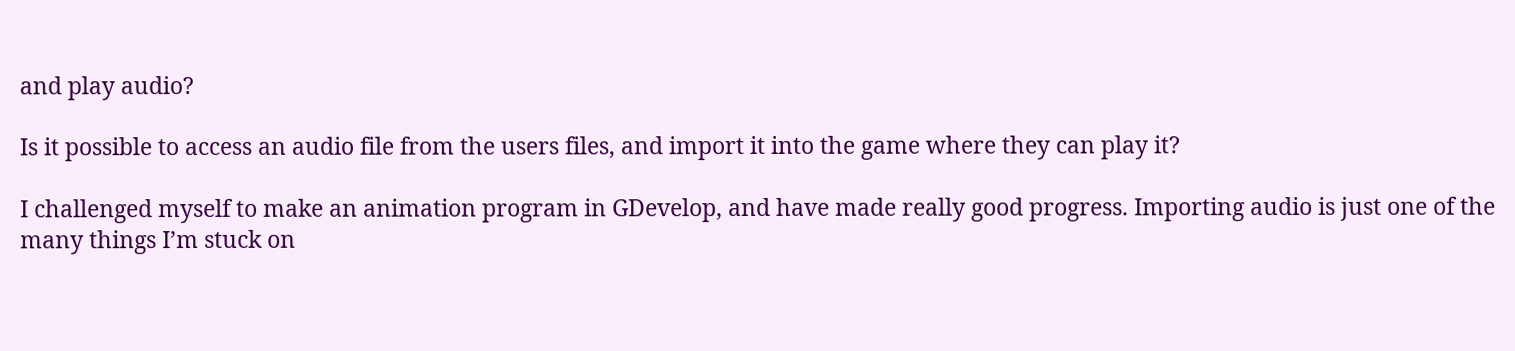and play audio?

Is it possible to access an audio file from the users files, and import it into the game where they can play it?

I challenged myself to make an animation program in GDevelop, and have made really good progress. Importing audio is just one of the many things I’m stuck on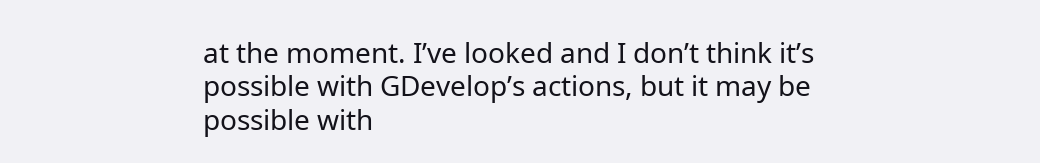at the moment. I’ve looked and I don’t think it’s possible with GDevelop’s actions, but it may be possible with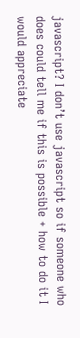javascript? I don’t use javascript so if someone who does could tell me if this is possible + how to do it I would appreciate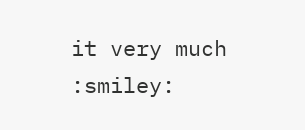it very much :smiley: